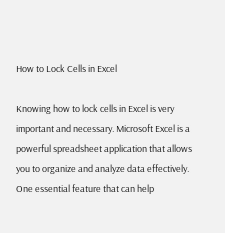How to Lock Cells in Excel

Knowing how to lock cells in Excel is very important and necessary. Microsoft Excel is a powerful spreadsheet application that allows you to organize and analyze data effectively. One essential feature that can help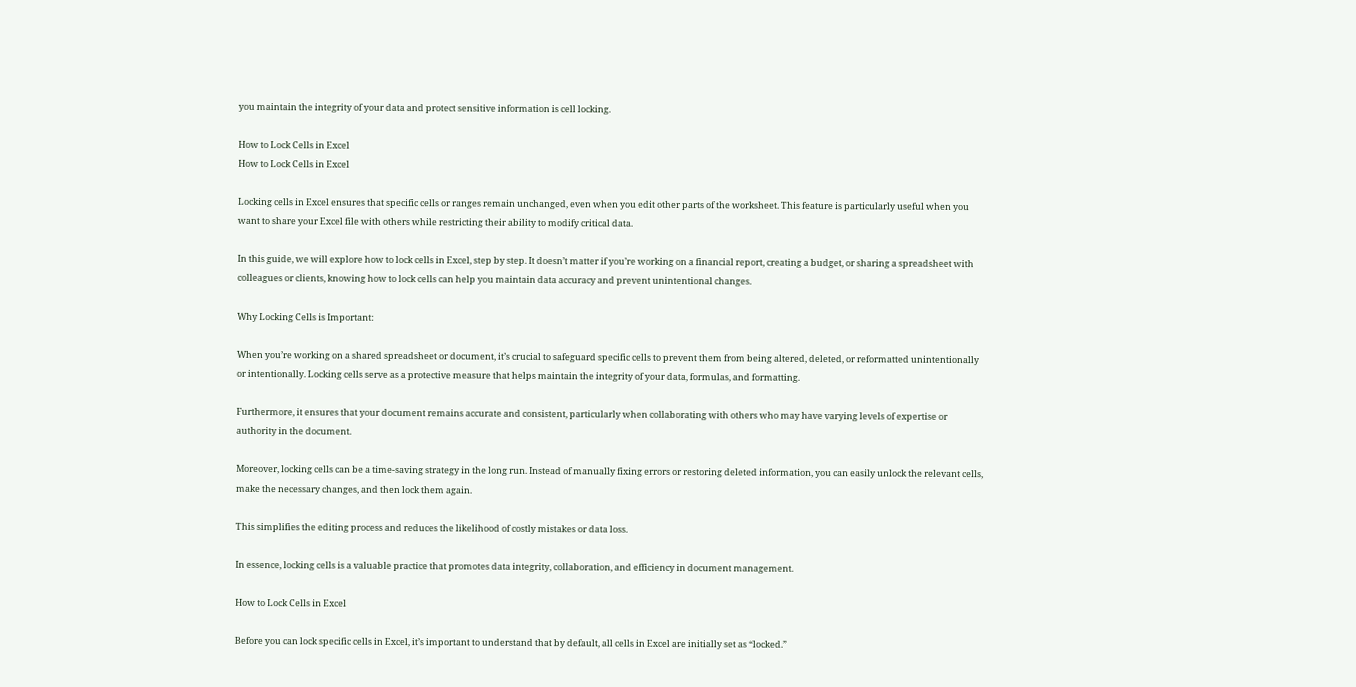you maintain the integrity of your data and protect sensitive information is cell locking.

How to Lock Cells in Excel
How to Lock Cells in Excel

Locking cells in Excel ensures that specific cells or ranges remain unchanged, even when you edit other parts of the worksheet. This feature is particularly useful when you want to share your Excel file with others while restricting their ability to modify critical data.

In this guide, we will explore how to lock cells in Excel, step by step. It doesn’t matter if you’re working on a financial report, creating a budget, or sharing a spreadsheet with colleagues or clients, knowing how to lock cells can help you maintain data accuracy and prevent unintentional changes.

Why Locking Cells is Important:

When you’re working on a shared spreadsheet or document, it’s crucial to safeguard specific cells to prevent them from being altered, deleted, or reformatted unintentionally or intentionally. Locking cells serve as a protective measure that helps maintain the integrity of your data, formulas, and formatting.

Furthermore, it ensures that your document remains accurate and consistent, particularly when collaborating with others who may have varying levels of expertise or authority in the document.

Moreover, locking cells can be a time-saving strategy in the long run. Instead of manually fixing errors or restoring deleted information, you can easily unlock the relevant cells, make the necessary changes, and then lock them again.

This simplifies the editing process and reduces the likelihood of costly mistakes or data loss.

In essence, locking cells is a valuable practice that promotes data integrity, collaboration, and efficiency in document management.

How to Lock Cells in Excel

Before you can lock specific cells in Excel, it’s important to understand that by default, all cells in Excel are initially set as “locked.”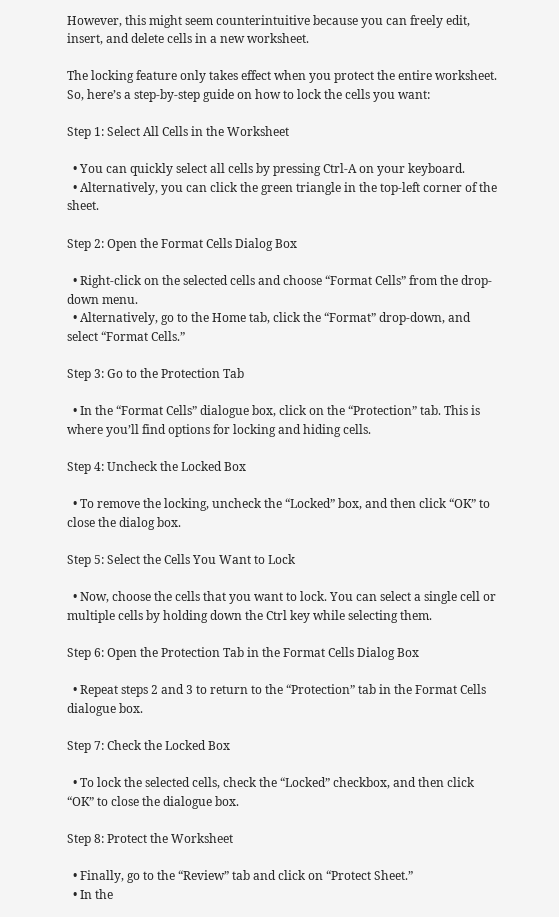However, this might seem counterintuitive because you can freely edit, insert, and delete cells in a new worksheet.

The locking feature only takes effect when you protect the entire worksheet. So, here’s a step-by-step guide on how to lock the cells you want:

Step 1: Select All Cells in the Worksheet

  • You can quickly select all cells by pressing Ctrl-A on your keyboard.
  • Alternatively, you can click the green triangle in the top-left corner of the sheet.

Step 2: Open the Format Cells Dialog Box

  • Right-click on the selected cells and choose “Format Cells” from the drop-down menu.
  • Alternatively, go to the Home tab, click the “Format” drop-down, and select “Format Cells.”

Step 3: Go to the Protection Tab

  • In the “Format Cells” dialogue box, click on the “Protection” tab. This is where you’ll find options for locking and hiding cells.

Step 4: Uncheck the Locked Box

  • To remove the locking, uncheck the “Locked” box, and then click “OK” to close the dialog box.

Step 5: Select the Cells You Want to Lock

  • Now, choose the cells that you want to lock. You can select a single cell or multiple cells by holding down the Ctrl key while selecting them.

Step 6: Open the Protection Tab in the Format Cells Dialog Box

  • Repeat steps 2 and 3 to return to the “Protection” tab in the Format Cells dialogue box.

Step 7: Check the Locked Box

  • To lock the selected cells, check the “Locked” checkbox, and then click “OK” to close the dialogue box.

Step 8: Protect the Worksheet

  • Finally, go to the “Review” tab and click on “Protect Sheet.”
  • In the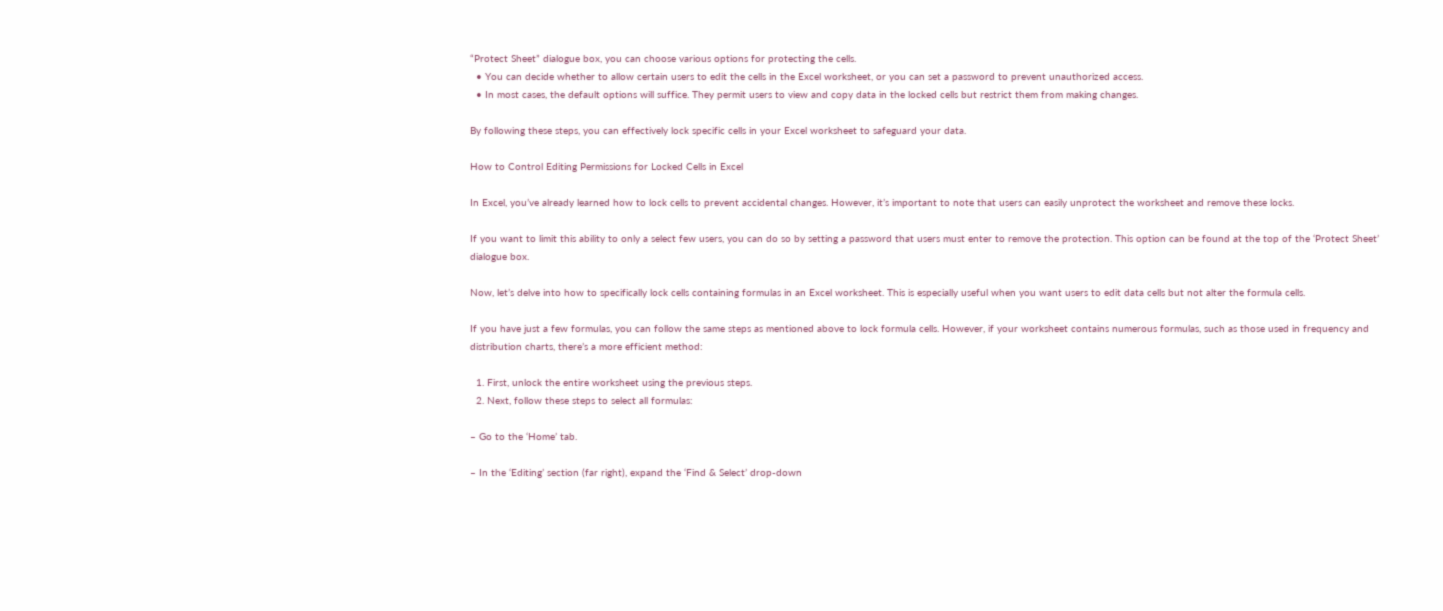“Protect Sheet” dialogue box, you can choose various options for protecting the cells.
  • You can decide whether to allow certain users to edit the cells in the Excel worksheet, or you can set a password to prevent unauthorized access.
  • In most cases, the default options will suffice. They permit users to view and copy data in the locked cells but restrict them from making changes.

By following these steps, you can effectively lock specific cells in your Excel worksheet to safeguard your data.

How to Control Editing Permissions for Locked Cells in Excel

In Excel, you’ve already learned how to lock cells to prevent accidental changes. However, it’s important to note that users can easily unprotect the worksheet and remove these locks.

If you want to limit this ability to only a select few users, you can do so by setting a password that users must enter to remove the protection. This option can be found at the top of the ‘Protect Sheet’ dialogue box.

Now, let’s delve into how to specifically lock cells containing formulas in an Excel worksheet. This is especially useful when you want users to edit data cells but not alter the formula cells.

If you have just a few formulas, you can follow the same steps as mentioned above to lock formula cells. However, if your worksheet contains numerous formulas, such as those used in frequency and distribution charts, there’s a more efficient method:

  1. First, unlock the entire worksheet using the previous steps.
  2. Next, follow these steps to select all formulas:

– Go to the ‘Home’ tab.

– In the ‘Editing’ section (far right), expand the ‘Find & Select’ drop-down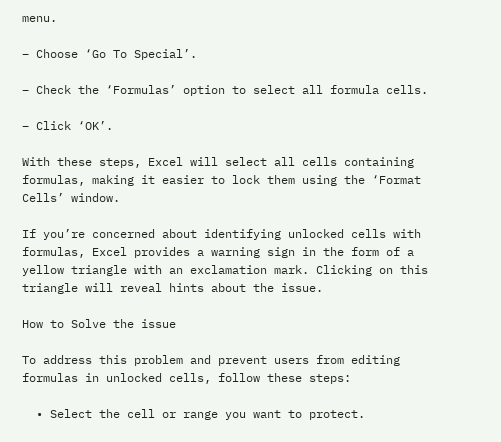menu.

– Choose ‘Go To Special’.

– Check the ‘Formulas’ option to select all formula cells.

– Click ‘OK’.

With these steps, Excel will select all cells containing formulas, making it easier to lock them using the ‘Format Cells’ window.

If you’re concerned about identifying unlocked cells with formulas, Excel provides a warning sign in the form of a yellow triangle with an exclamation mark. Clicking on this triangle will reveal hints about the issue.

How to Solve the issue

To address this problem and prevent users from editing formulas in unlocked cells, follow these steps:

  • Select the cell or range you want to protect.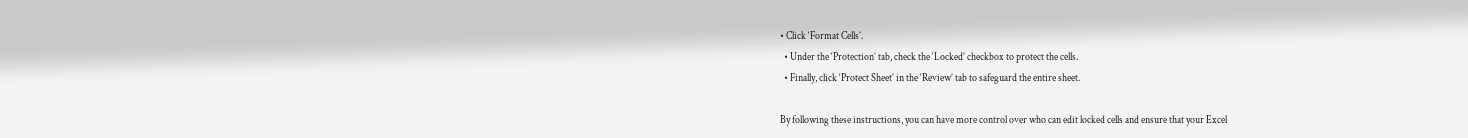• Click ‘Format Cells’.
  • Under the ‘Protection’ tab, check the ‘Locked’ checkbox to protect the cells.
  • Finally, click ‘Protect Sheet’ in the ‘Review’ tab to safeguard the entire sheet.

By following these instructions, you can have more control over who can edit locked cells and ensure that your Excel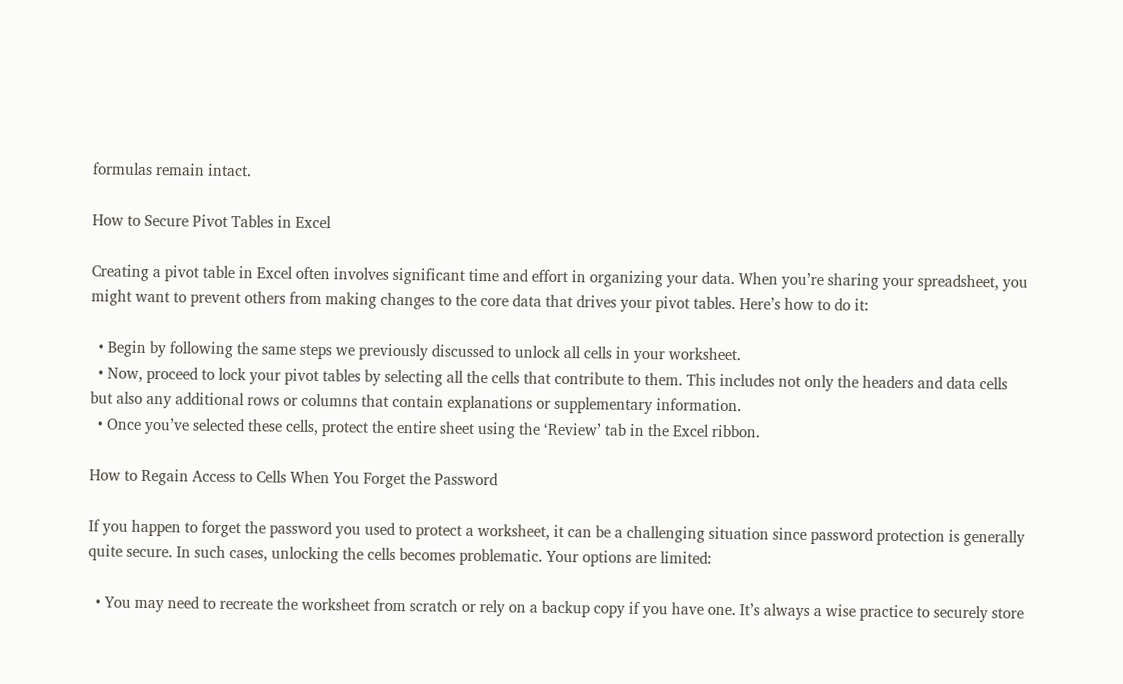formulas remain intact.

How to Secure Pivot Tables in Excel

Creating a pivot table in Excel often involves significant time and effort in organizing your data. When you’re sharing your spreadsheet, you might want to prevent others from making changes to the core data that drives your pivot tables. Here’s how to do it:

  • Begin by following the same steps we previously discussed to unlock all cells in your worksheet.
  • Now, proceed to lock your pivot tables by selecting all the cells that contribute to them. This includes not only the headers and data cells but also any additional rows or columns that contain explanations or supplementary information.
  • Once you’ve selected these cells, protect the entire sheet using the ‘Review’ tab in the Excel ribbon.

How to Regain Access to Cells When You Forget the Password

If you happen to forget the password you used to protect a worksheet, it can be a challenging situation since password protection is generally quite secure. In such cases, unlocking the cells becomes problematic. Your options are limited:

  • You may need to recreate the worksheet from scratch or rely on a backup copy if you have one. It’s always a wise practice to securely store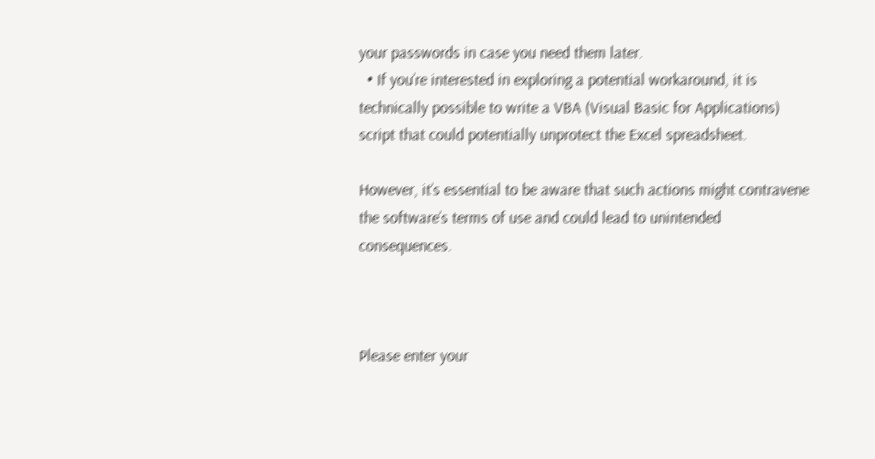your passwords in case you need them later.
  • If you’re interested in exploring a potential workaround, it is technically possible to write a VBA (Visual Basic for Applications) script that could potentially unprotect the Excel spreadsheet.

However, it’s essential to be aware that such actions might contravene the software’s terms of use and could lead to unintended consequences.



Please enter your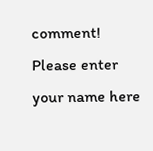comment!
Please enter your name here